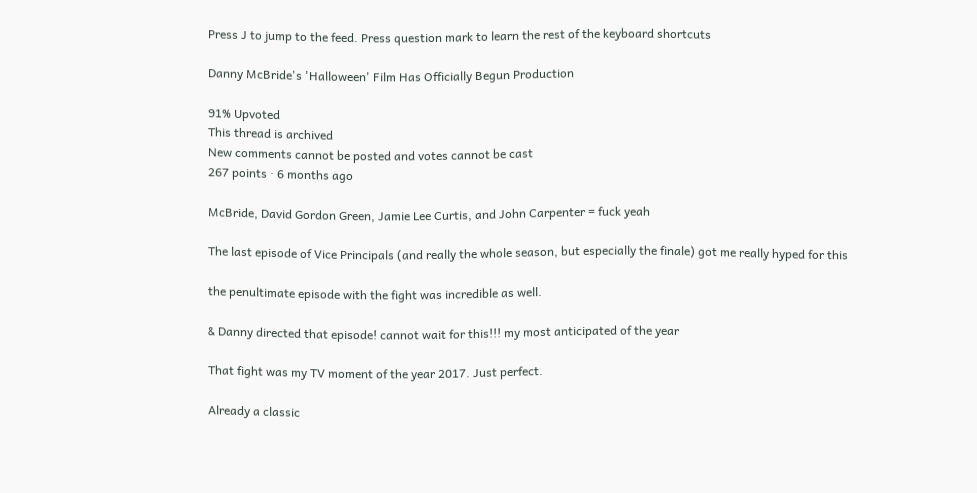Press J to jump to the feed. Press question mark to learn the rest of the keyboard shortcuts

Danny McBride's 'Halloween' Film Has Officially Begun Production

91% Upvoted
This thread is archived
New comments cannot be posted and votes cannot be cast
267 points · 6 months ago

McBride, David Gordon Green, Jamie Lee Curtis, and John Carpenter = fuck yeah

The last episode of Vice Principals (and really the whole season, but especially the finale) got me really hyped for this

the penultimate episode with the fight was incredible as well.

& Danny directed that episode! cannot wait for this!!! my most anticipated of the year

That fight was my TV moment of the year 2017. Just perfect.

Already a classic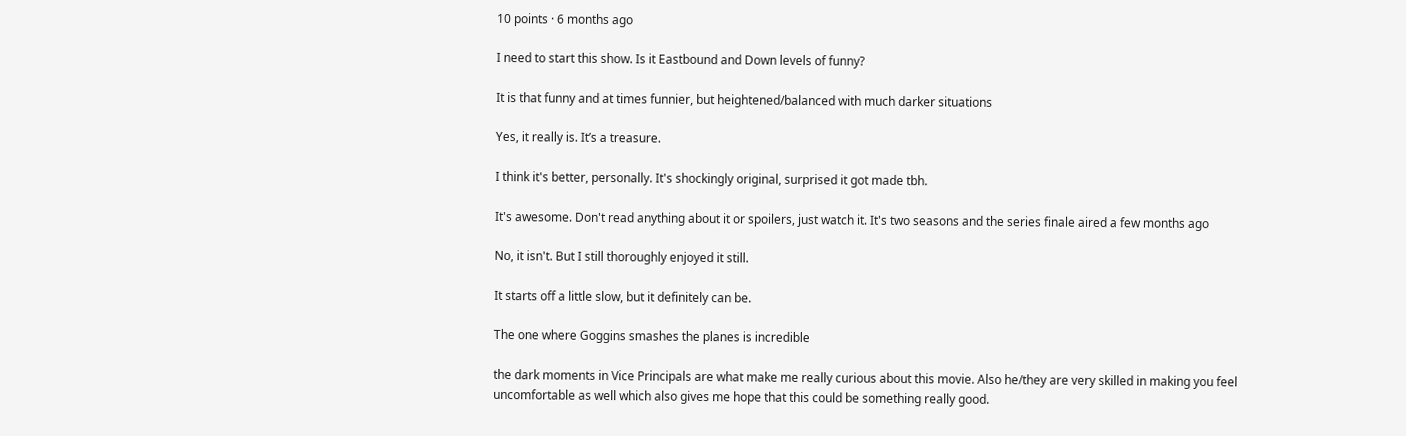10 points · 6 months ago

I need to start this show. Is it Eastbound and Down levels of funny?

It is that funny and at times funnier, but heightened/balanced with much darker situations

Yes, it really is. It’s a treasure.

I think it's better, personally. It's shockingly original, surprised it got made tbh.

It's awesome. Don't read anything about it or spoilers, just watch it. It's two seasons and the series finale aired a few months ago

No, it isn't. But I still thoroughly enjoyed it still.

It starts off a little slow, but it definitely can be.

The one where Goggins smashes the planes is incredible

the dark moments in Vice Principals are what make me really curious about this movie. Also he/they are very skilled in making you feel uncomfortable as well which also gives me hope that this could be something really good.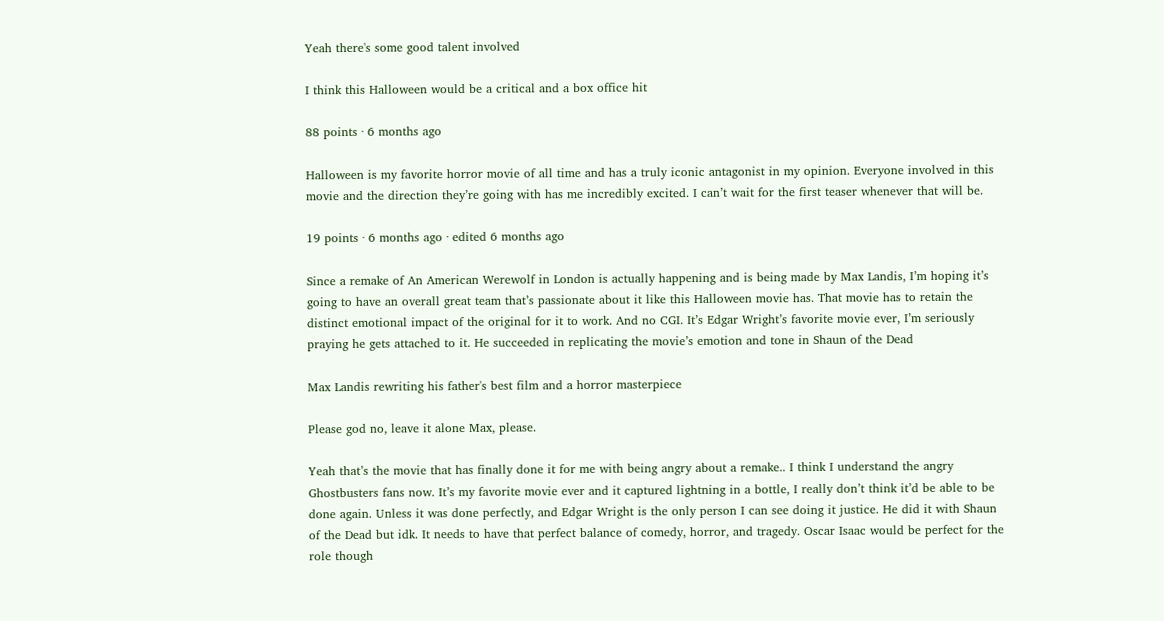Yeah there's some good talent involved

I think this Halloween would be a critical and a box office hit

88 points · 6 months ago

Halloween is my favorite horror movie of all time and has a truly iconic antagonist in my opinion. Everyone involved in this movie and the direction they’re going with has me incredibly excited. I can’t wait for the first teaser whenever that will be.

19 points · 6 months ago · edited 6 months ago

Since a remake of An American Werewolf in London is actually happening and is being made by Max Landis, I’m hoping it’s going to have an overall great team that’s passionate about it like this Halloween movie has. That movie has to retain the distinct emotional impact of the original for it to work. And no CGI. It’s Edgar Wright’s favorite movie ever, I’m seriously praying he gets attached to it. He succeeded in replicating the movie’s emotion and tone in Shaun of the Dead

Max Landis rewriting his father's best film and a horror masterpiece

Please god no, leave it alone Max, please.

Yeah that’s the movie that has finally done it for me with being angry about a remake.. I think I understand the angry Ghostbusters fans now. It’s my favorite movie ever and it captured lightning in a bottle, I really don’t think it’d be able to be done again. Unless it was done perfectly, and Edgar Wright is the only person I can see doing it justice. He did it with Shaun of the Dead but idk. It needs to have that perfect balance of comedy, horror, and tragedy. Oscar Isaac would be perfect for the role though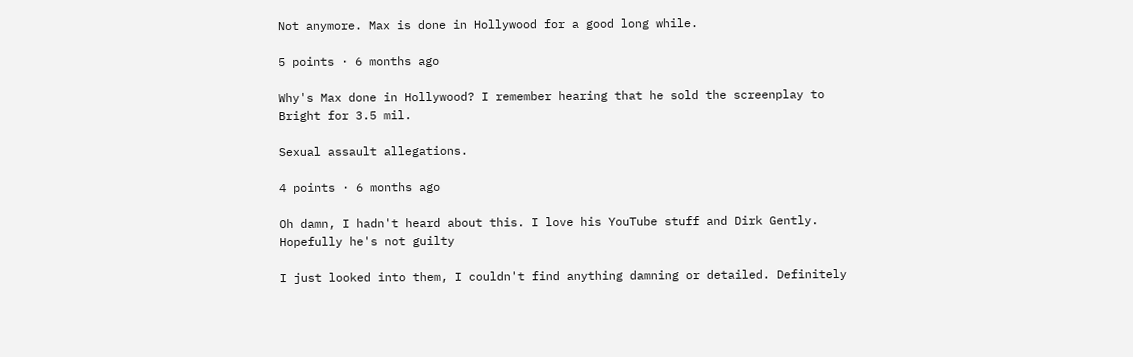Not anymore. Max is done in Hollywood for a good long while.

5 points · 6 months ago

Why's Max done in Hollywood? I remember hearing that he sold the screenplay to Bright for 3.5 mil.

Sexual assault allegations.

4 points · 6 months ago

Oh damn, I hadn't heard about this. I love his YouTube stuff and Dirk Gently. Hopefully he's not guilty

I just looked into them, I couldn't find anything damning or detailed. Definitely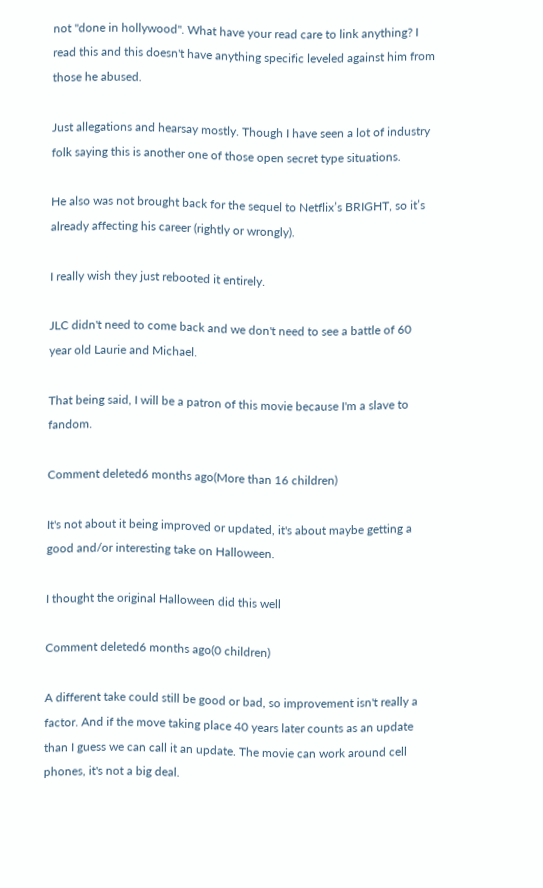not "done in hollywood". What have your read care to link anything? I read this and this doesn't have anything specific leveled against him from those he abused.

Just allegations and hearsay mostly. Though I have seen a lot of industry folk saying this is another one of those open secret type situations.

He also was not brought back for the sequel to Netflix’s BRIGHT, so it’s already affecting his career (rightly or wrongly).

I really wish they just rebooted it entirely.

JLC didn't need to come back and we don't need to see a battle of 60 year old Laurie and Michael.

That being said, I will be a patron of this movie because I'm a slave to fandom.

Comment deleted6 months ago(More than 16 children)

It's not about it being improved or updated, it's about maybe getting a good and/or interesting take on Halloween.

I thought the original Halloween did this well

Comment deleted6 months ago(0 children)

A different take could still be good or bad, so improvement isn't really a factor. And if the move taking place 40 years later counts as an update than I guess we can call it an update. The movie can work around cell phones, it's not a big deal.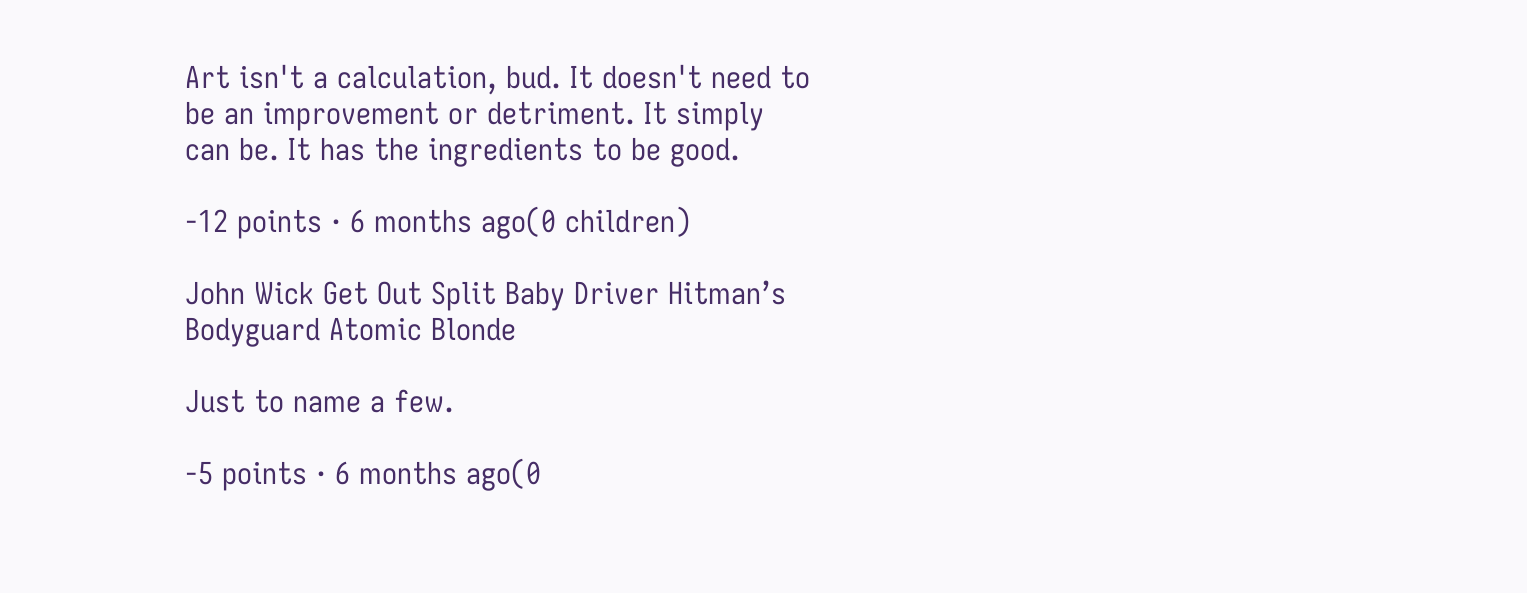Art isn't a calculation, bud. It doesn't need to be an improvement or detriment. It simply can be. It has the ingredients to be good.

-12 points · 6 months ago(0 children)

John Wick Get Out Split Baby Driver Hitman’s Bodyguard Atomic Blonde

Just to name a few.

-5 points · 6 months ago(0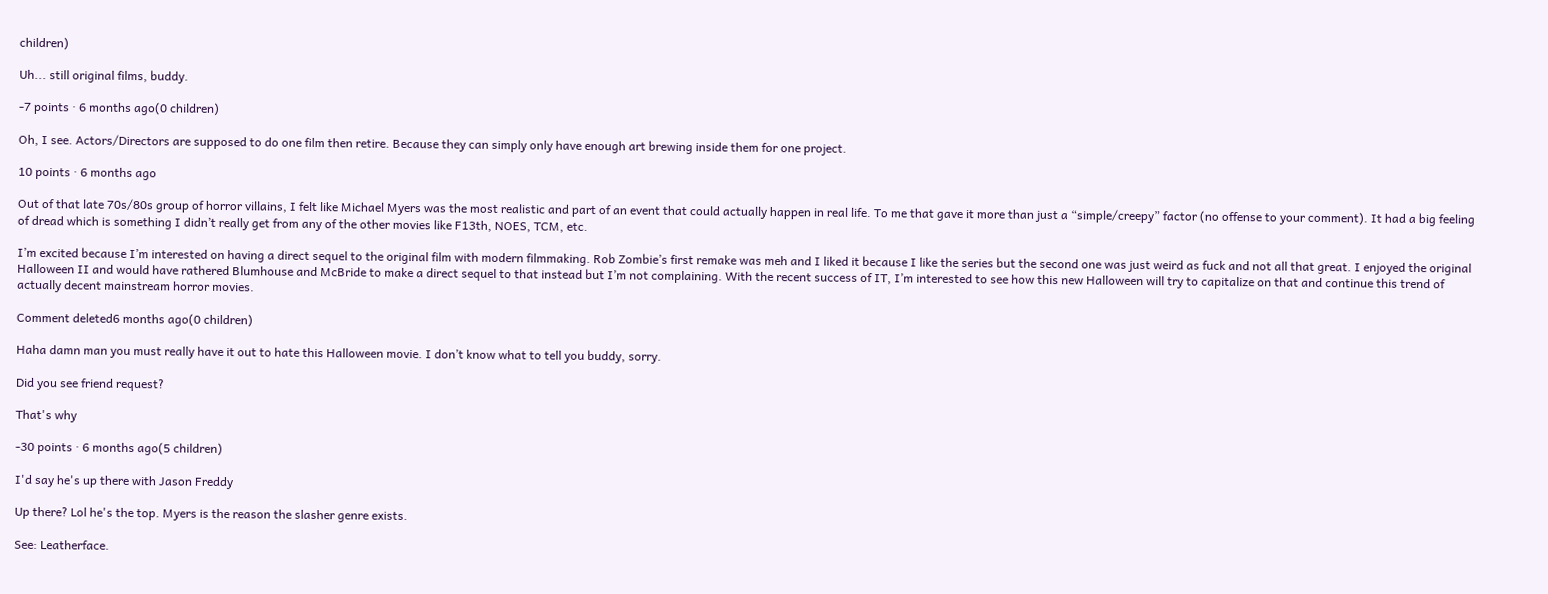children)

Uh... still original films, buddy.

-7 points · 6 months ago(0 children)

Oh, I see. Actors/Directors are supposed to do one film then retire. Because they can simply only have enough art brewing inside them for one project.

10 points · 6 months ago

Out of that late 70s/80s group of horror villains, I felt like Michael Myers was the most realistic and part of an event that could actually happen in real life. To me that gave it more than just a “simple/creepy” factor (no offense to your comment). It had a big feeling of dread which is something I didn’t really get from any of the other movies like F13th, NOES, TCM, etc.

I’m excited because I’m interested on having a direct sequel to the original film with modern filmmaking. Rob Zombie’s first remake was meh and I liked it because I like the series but the second one was just weird as fuck and not all that great. I enjoyed the original Halloween II and would have rathered Blumhouse and McBride to make a direct sequel to that instead but I’m not complaining. With the recent success of IT, I’m interested to see how this new Halloween will try to capitalize on that and continue this trend of actually decent mainstream horror movies.

Comment deleted6 months ago(0 children)

Haha damn man you must really have it out to hate this Halloween movie. I don’t know what to tell you buddy, sorry.

Did you see friend request?

That's why

-30 points · 6 months ago(5 children)

I'd say he's up there with Jason Freddy

Up there? Lol he's the top. Myers is the reason the slasher genre exists.

See: Leatherface.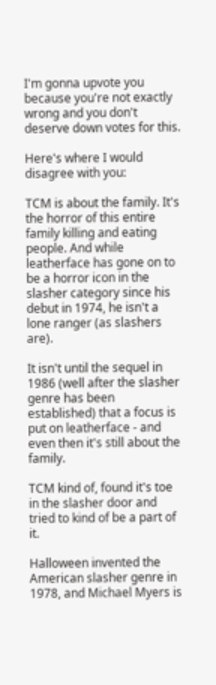I'm gonna upvote you because you're not exactly wrong and you don't deserve down votes for this.

Here's where I would disagree with you:

TCM is about the family. It's the horror of this entire family killing and eating people. And while leatherface has gone on to be a horror icon in the slasher category since his debut in 1974, he isn't a lone ranger (as slashers are).

It isn't until the sequel in 1986 (well after the slasher genre has been established) that a focus is put on leatherface - and even then it's still about the family.

TCM kind of, found it's toe in the slasher door and tried to kind of be a part of it.

Halloween invented the American slasher genre in 1978, and Michael Myers is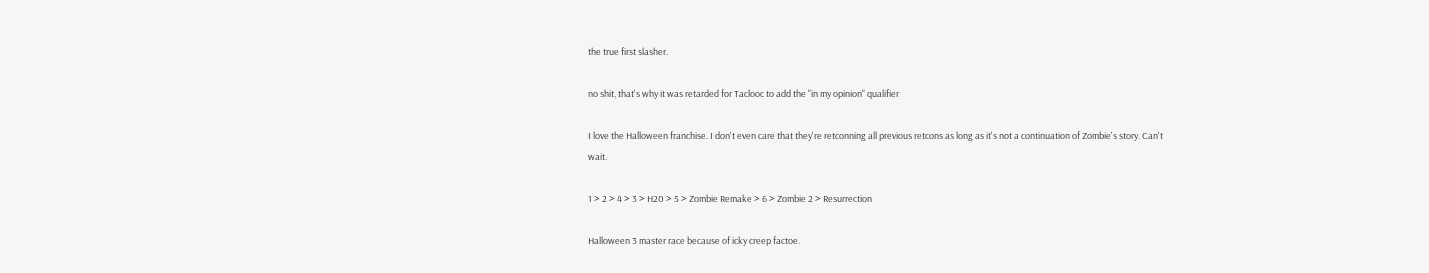the true first slasher.

no shit, that's why it was retarded for Taclooc to add the "in my opinion" qualifier

I love the Halloween franchise. I don't even care that they're retconning all previous retcons as long as it's not a continuation of Zombie's story. Can't wait.

1 > 2 > 4 > 3 > H20 > 5 > Zombie Remake > 6 > Zombie 2 > Resurrection

Halloween 3 master race because of icky creep factoe.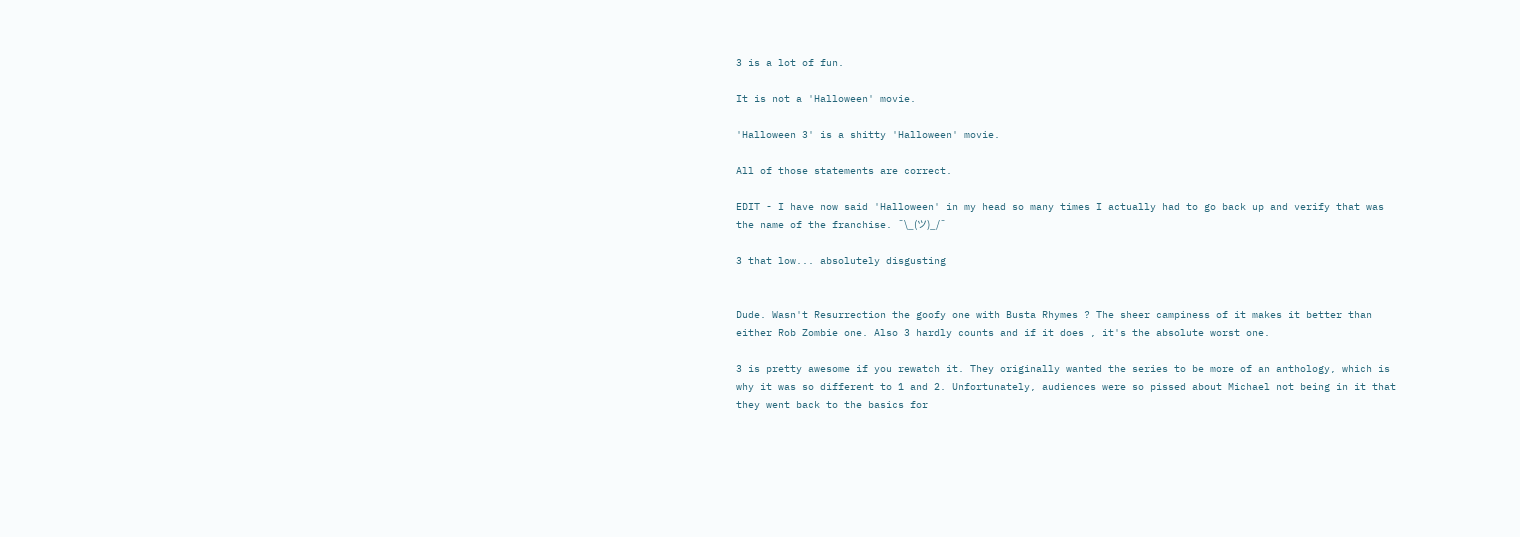3 is a lot of fun.

It is not a 'Halloween' movie.

'Halloween 3' is a shitty 'Halloween' movie.

All of those statements are correct.

EDIT - I have now said 'Halloween' in my head so many times I actually had to go back up and verify that was the name of the franchise. ¯\_(ツ)_/¯

3 that low... absolutely disgusting


Dude. Wasn't Resurrection the goofy one with Busta Rhymes ? The sheer campiness of it makes it better than either Rob Zombie one. Also 3 hardly counts and if it does , it's the absolute worst one.

3 is pretty awesome if you rewatch it. They originally wanted the series to be more of an anthology, which is why it was so different to 1 and 2. Unfortunately, audiences were so pissed about Michael not being in it that they went back to the basics for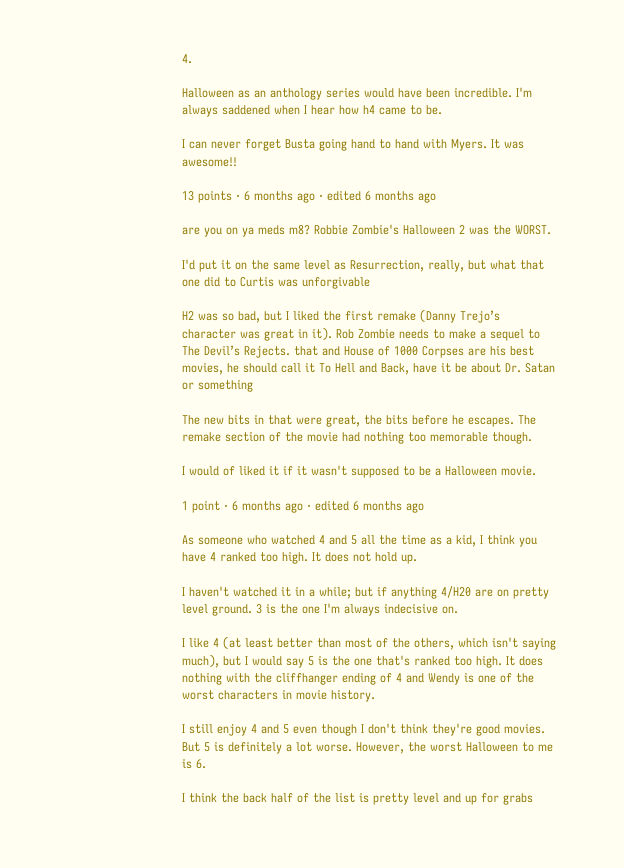4.

Halloween as an anthology series would have been incredible. I'm always saddened when I hear how h4 came to be.

I can never forget Busta going hand to hand with Myers. It was awesome!!

13 points · 6 months ago · edited 6 months ago

are you on ya meds m8? Robbie Zombie's Halloween 2 was the WORST.

I'd put it on the same level as Resurrection, really, but what that one did to Curtis was unforgivable

H2 was so bad, but I liked the first remake (Danny Trejo’s character was great in it). Rob Zombie needs to make a sequel to The Devil’s Rejects. that and House of 1000 Corpses are his best movies, he should call it To Hell and Back, have it be about Dr. Satan or something

The new bits in that were great, the bits before he escapes. The remake section of the movie had nothing too memorable though.

I would of liked it if it wasn't supposed to be a Halloween movie.

1 point · 6 months ago · edited 6 months ago

As someone who watched 4 and 5 all the time as a kid, I think you have 4 ranked too high. It does not hold up.

I haven't watched it in a while; but if anything 4/H20 are on pretty level ground. 3 is the one I'm always indecisive on.

I like 4 (at least better than most of the others, which isn't saying much), but I would say 5 is the one that's ranked too high. It does nothing with the cliffhanger ending of 4 and Wendy is one of the worst characters in movie history.

I still enjoy 4 and 5 even though I don't think they're good movies. But 5 is definitely a lot worse. However, the worst Halloween to me is 6.

I think the back half of the list is pretty level and up for grabs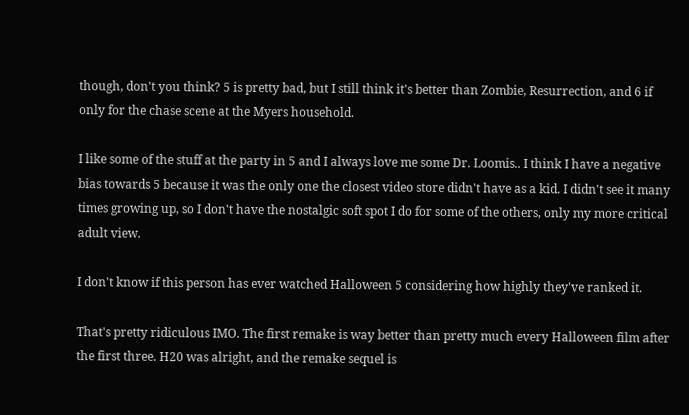though, don't you think? 5 is pretty bad, but I still think it's better than Zombie, Resurrection, and 6 if only for the chase scene at the Myers household.

I like some of the stuff at the party in 5 and I always love me some Dr. Loomis.. I think I have a negative bias towards 5 because it was the only one the closest video store didn't have as a kid. I didn't see it many times growing up, so I don't have the nostalgic soft spot I do for some of the others, only my more critical adult view.

I don't know if this person has ever watched Halloween 5 considering how highly they've ranked it.

That's pretty ridiculous IMO. The first remake is way better than pretty much every Halloween film after the first three. H20 was alright, and the remake sequel is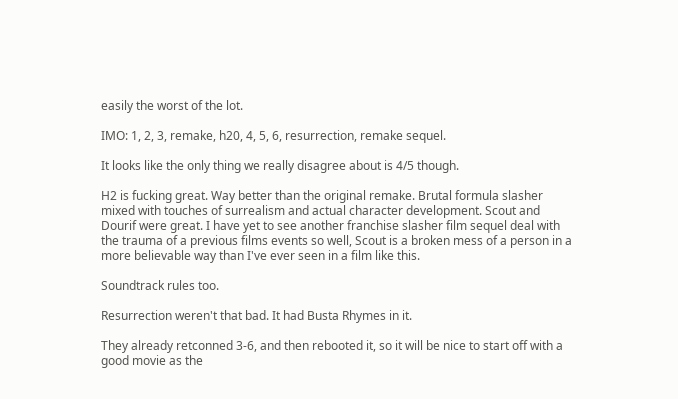easily the worst of the lot.

IMO: 1, 2, 3, remake, h20, 4, 5, 6, resurrection, remake sequel.

It looks like the only thing we really disagree about is 4/5 though.

H2 is fucking great. Way better than the original remake. Brutal formula slasher mixed with touches of surrealism and actual character development. Scout and Dourif were great. I have yet to see another franchise slasher film sequel deal with the trauma of a previous films events so well, Scout is a broken mess of a person in a more believable way than I've ever seen in a film like this.

Soundtrack rules too.

Resurrection weren't that bad. It had Busta Rhymes in it.

They already retconned 3-6, and then rebooted it, so it will be nice to start off with a good movie as the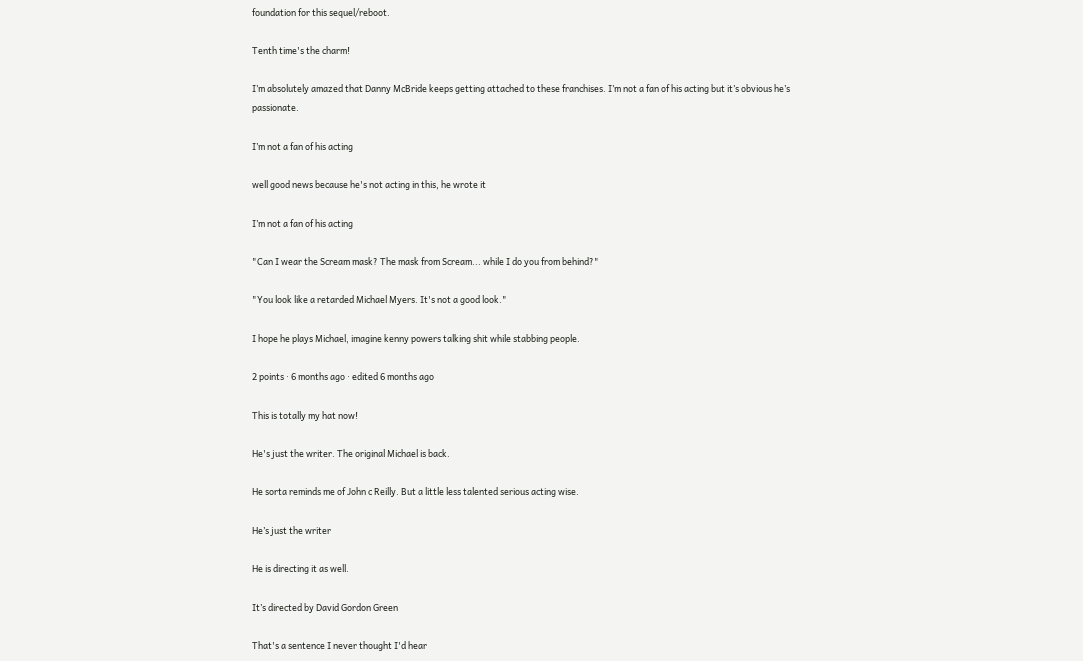foundation for this sequel/reboot.

Tenth time's the charm!

I’m absolutely amazed that Danny McBride keeps getting attached to these franchises. I’m not a fan of his acting but it’s obvious he’s passionate.

I’m not a fan of his acting

well good news because he's not acting in this, he wrote it

I’m not a fan of his acting

"Can I wear the Scream mask? The mask from Scream... while I do you from behind?"

"You look like a retarded Michael Myers. It's not a good look."

I hope he plays Michael, imagine kenny powers talking shit while stabbing people.

2 points · 6 months ago · edited 6 months ago

This is totally my hat now!

He's just the writer. The original Michael is back.

He sorta reminds me of John c Reilly. But a little less talented serious acting wise.

He’s just the writer

He is directing it as well.

It’s directed by David Gordon Green

That's a sentence I never thought I'd hear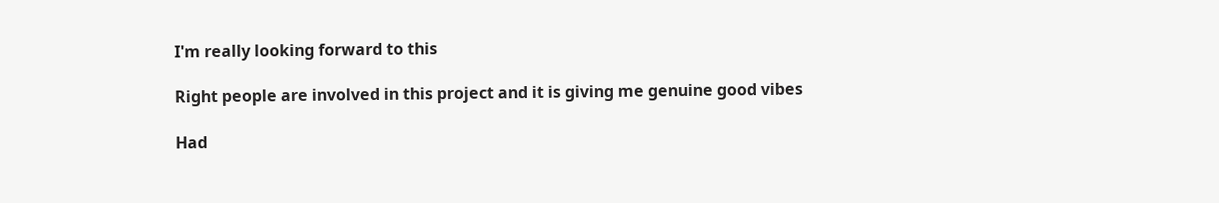I'm really looking forward to this

Right people are involved in this project and it is giving me genuine good vibes

Had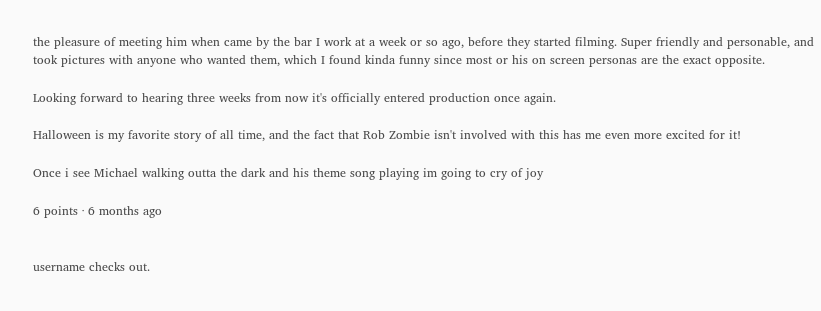the pleasure of meeting him when came by the bar I work at a week or so ago, before they started filming. Super friendly and personable, and took pictures with anyone who wanted them, which I found kinda funny since most or his on screen personas are the exact opposite.

Looking forward to hearing three weeks from now it's officially entered production once again.

Halloween is my favorite story of all time, and the fact that Rob Zombie isn't involved with this has me even more excited for it!

Once i see Michael walking outta the dark and his theme song playing im going to cry of joy

6 points · 6 months ago


username checks out.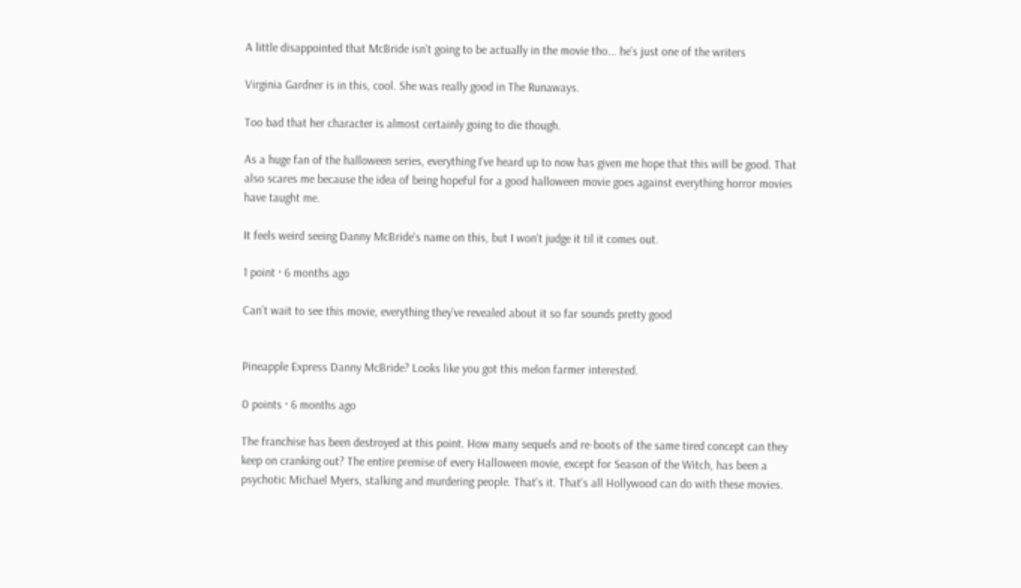A little disappointed that McBride isn’t going to be actually in the movie tho... he’s just one of the writers

Virginia Gardner is in this, cool. She was really good in The Runaways.

Too bad that her character is almost certainly going to die though.

As a huge fan of the halloween series, everything I've heard up to now has given me hope that this will be good. That also scares me because the idea of being hopeful for a good halloween movie goes against everything horror movies have taught me.

It feels weird seeing Danny McBride's name on this, but I won't judge it til it comes out.

1 point · 6 months ago

Can’t wait to see this movie, everything they’ve revealed about it so far sounds pretty good


Pineapple Express Danny McBride? Looks like you got this melon farmer interested.

0 points · 6 months ago

The franchise has been destroyed at this point. How many sequels and re-boots of the same tired concept can they keep on cranking out? The entire premise of every Halloween movie, except for Season of the Witch, has been a psychotic Michael Myers, stalking and murdering people. That's it. That's all Hollywood can do with these movies.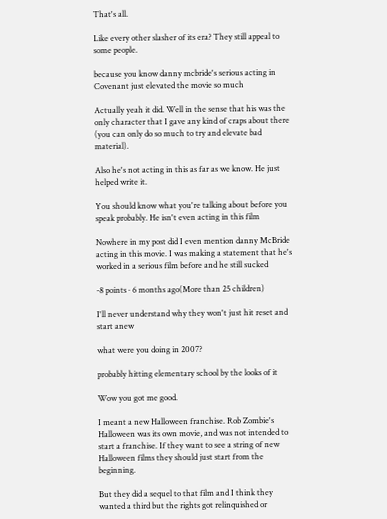That's all.

Like every other slasher of its era? They still appeal to some people.

because you know danny mcbride's serious acting in Covenant just elevated the movie so much

Actually yeah it did. Well in the sense that his was the only character that I gave any kind of craps about there (you can only do so much to try and elevate bad material).

Also he's not acting in this as far as we know. He just helped write it.

You should know what you're talking about before you speak probably. He isn't even acting in this film

Nowhere in my post did I even mention danny McBride acting in this movie. I was making a statement that he's worked in a serious film before and he still sucked

-8 points · 6 months ago(More than 25 children)

I'll never understand why they won't just hit reset and start anew

what were you doing in 2007?

probably hitting elementary school by the looks of it

Wow you got me good.

I meant a new Halloween franchise. Rob Zombie's Halloween was its own movie, and was not intended to start a franchise. If they want to see a string of new Halloween films they should just start from the beginning.

But they did a sequel to that film and I think they wanted a third but the rights got relinquished or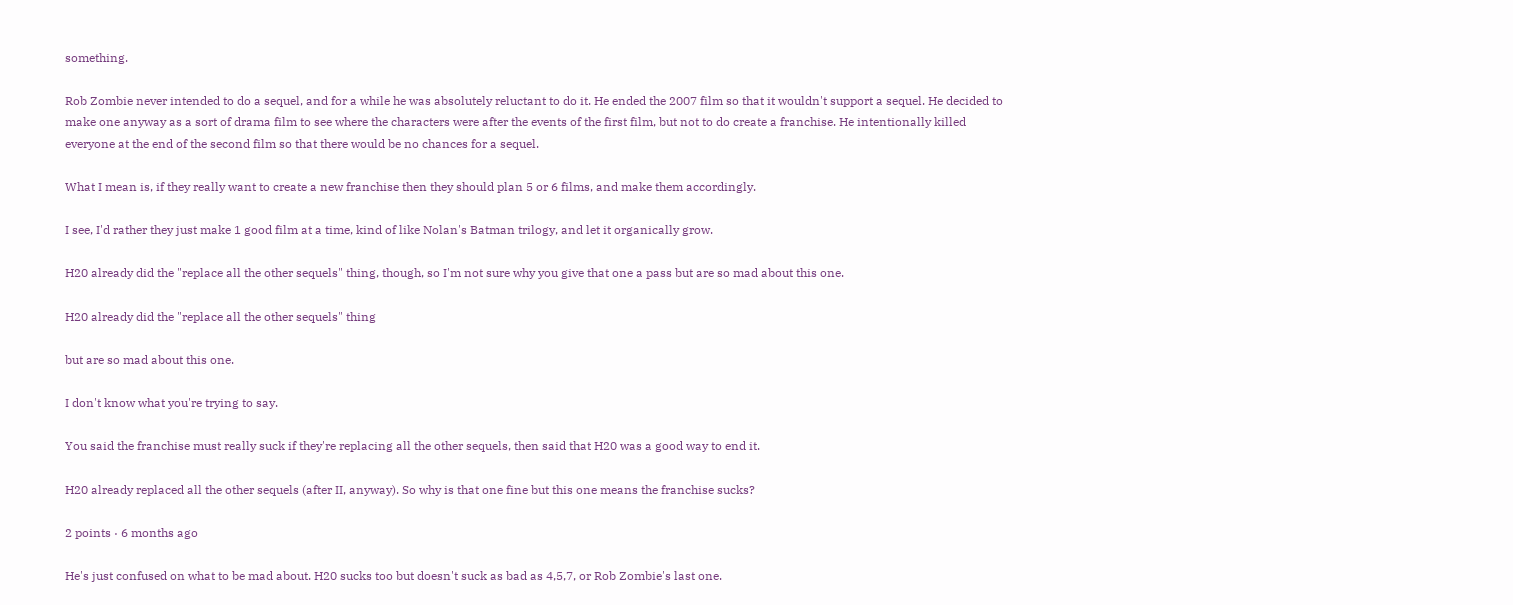something.

Rob Zombie never intended to do a sequel, and for a while he was absolutely reluctant to do it. He ended the 2007 film so that it wouldn't support a sequel. He decided to make one anyway as a sort of drama film to see where the characters were after the events of the first film, but not to do create a franchise. He intentionally killed everyone at the end of the second film so that there would be no chances for a sequel.

What I mean is, if they really want to create a new franchise then they should plan 5 or 6 films, and make them accordingly.

I see, I'd rather they just make 1 good film at a time, kind of like Nolan's Batman trilogy, and let it organically grow.

H20 already did the "replace all the other sequels" thing, though, so I'm not sure why you give that one a pass but are so mad about this one.

H20 already did the "replace all the other sequels" thing

but are so mad about this one.

I don't know what you're trying to say.

You said the franchise must really suck if they're replacing all the other sequels, then said that H20 was a good way to end it.

H20 already replaced all the other sequels (after II, anyway). So why is that one fine but this one means the franchise sucks?

2 points · 6 months ago

He's just confused on what to be mad about. H20 sucks too but doesn't suck as bad as 4,5,7, or Rob Zombie's last one.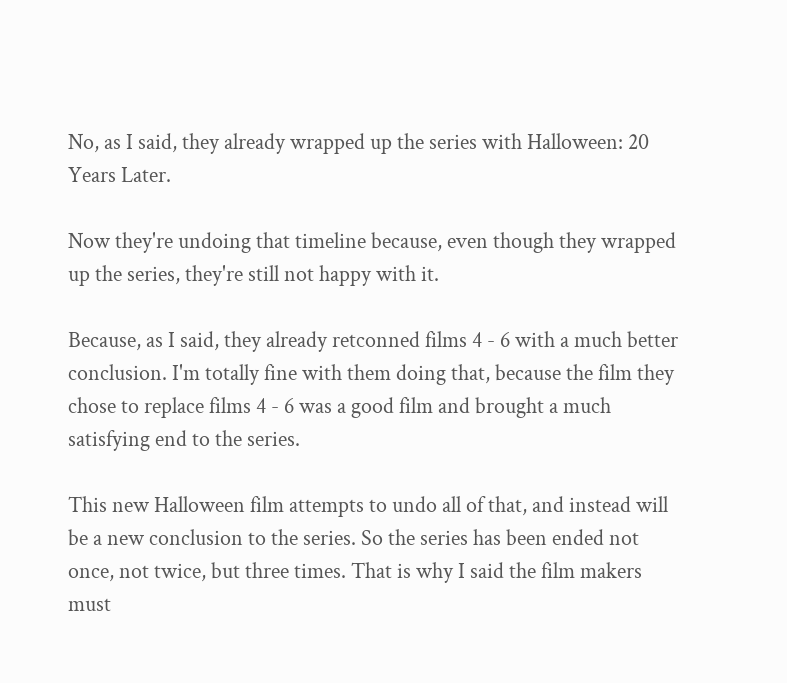No, as I said, they already wrapped up the series with Halloween: 20 Years Later.

Now they're undoing that timeline because, even though they wrapped up the series, they're still not happy with it.

Because, as I said, they already retconned films 4 - 6 with a much better conclusion. I'm totally fine with them doing that, because the film they chose to replace films 4 - 6 was a good film and brought a much satisfying end to the series.

This new Halloween film attempts to undo all of that, and instead will be a new conclusion to the series. So the series has been ended not once, not twice, but three times. That is why I said the film makers must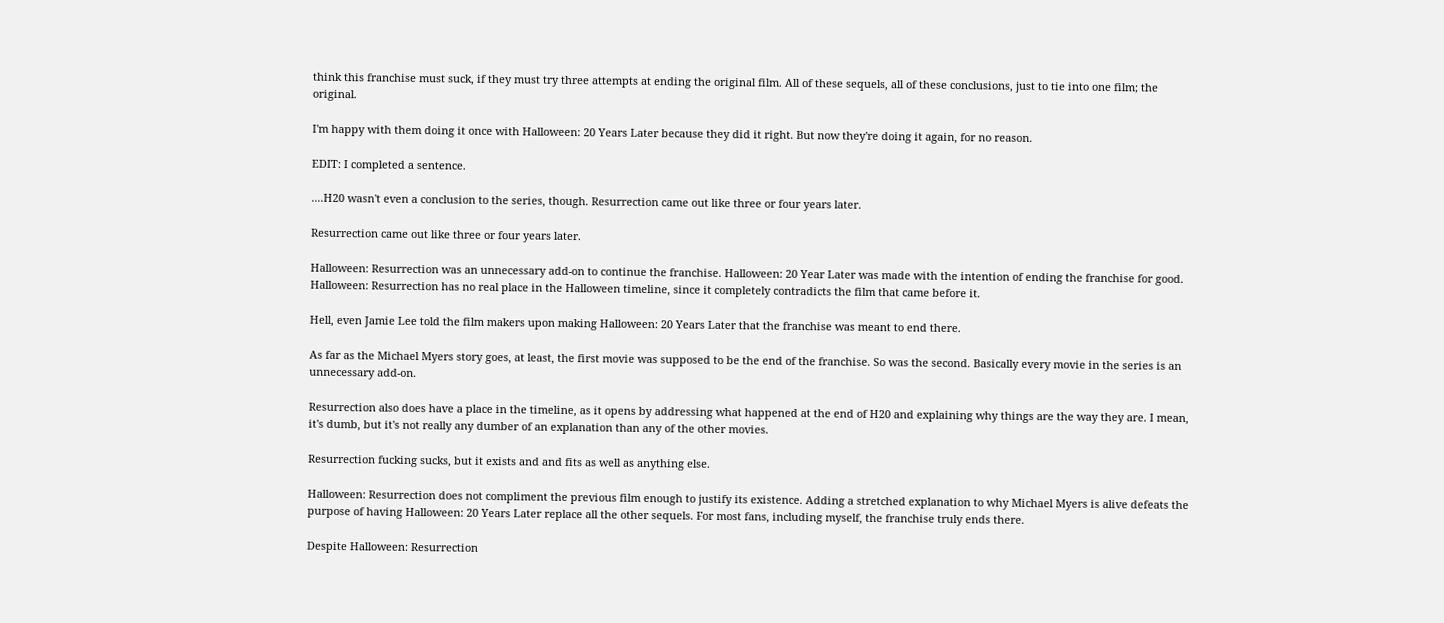think this franchise must suck, if they must try three attempts at ending the original film. All of these sequels, all of these conclusions, just to tie into one film; the original.

I'm happy with them doing it once with Halloween: 20 Years Later because they did it right. But now they're doing it again, for no reason.

EDIT: I completed a sentence.

....H20 wasn't even a conclusion to the series, though. Resurrection came out like three or four years later.

Resurrection came out like three or four years later.

Halloween: Resurrection was an unnecessary add-on to continue the franchise. Halloween: 20 Year Later was made with the intention of ending the franchise for good. Halloween: Resurrection has no real place in the Halloween timeline, since it completely contradicts the film that came before it.

Hell, even Jamie Lee told the film makers upon making Halloween: 20 Years Later that the franchise was meant to end there.

As far as the Michael Myers story goes, at least, the first movie was supposed to be the end of the franchise. So was the second. Basically every movie in the series is an unnecessary add-on.

Resurrection also does have a place in the timeline, as it opens by addressing what happened at the end of H20 and explaining why things are the way they are. I mean, it's dumb, but it's not really any dumber of an explanation than any of the other movies.

Resurrection fucking sucks, but it exists and and fits as well as anything else.

Halloween: Resurrection does not compliment the previous film enough to justify its existence. Adding a stretched explanation to why Michael Myers is alive defeats the purpose of having Halloween: 20 Years Later replace all the other sequels. For most fans, including myself, the franchise truly ends there.

Despite Halloween: Resurrection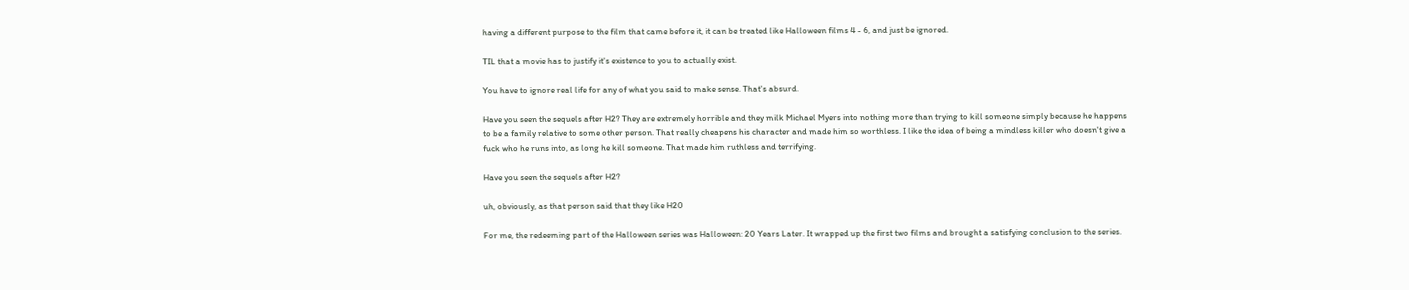having a different purpose to the film that came before it, it can be treated like Halloween films 4 - 6, and just be ignored.

TIL that a movie has to justify it's existence to you to actually exist.

You have to ignore real life for any of what you said to make sense. That's absurd.

Have you seen the sequels after H2? They are extremely horrible and they milk Michael Myers into nothing more than trying to kill someone simply because he happens to be a family relative to some other person. That really cheapens his character and made him so worthless. I like the idea of being a mindless killer who doesn't give a fuck who he runs into, as long he kill someone. That made him ruthless and terrifying.

Have you seen the sequels after H2?

uh, obviously, as that person said that they like H20

For me, the redeeming part of the Halloween series was Halloween: 20 Years Later. It wrapped up the first two films and brought a satisfying conclusion to the series.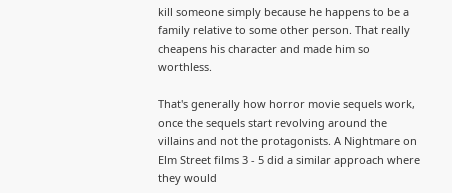kill someone simply because he happens to be a family relative to some other person. That really cheapens his character and made him so worthless.

That's generally how horror movie sequels work, once the sequels start revolving around the villains and not the protagonists. A Nightmare on Elm Street films 3 - 5 did a similar approach where they would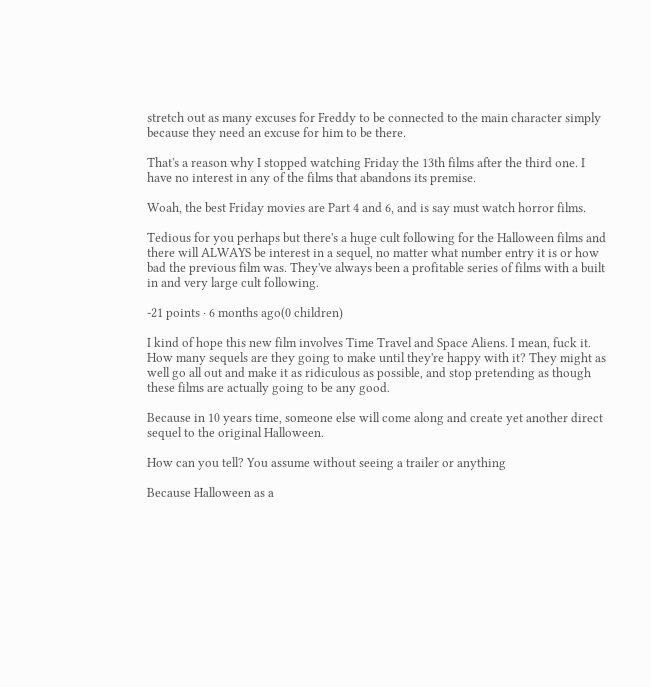stretch out as many excuses for Freddy to be connected to the main character simply because they need an excuse for him to be there.

That's a reason why I stopped watching Friday the 13th films after the third one. I have no interest in any of the films that abandons its premise.

Woah, the best Friday movies are Part 4 and 6, and is say must watch horror films.

Tedious for you perhaps but there's a huge cult following for the Halloween films and there will ALWAYS be interest in a sequel, no matter what number entry it is or how bad the previous film was. They've always been a profitable series of films with a built in and very large cult following.

-21 points · 6 months ago(0 children)

I kind of hope this new film involves Time Travel and Space Aliens. I mean, fuck it. How many sequels are they going to make until they're happy with it? They might as well go all out and make it as ridiculous as possible, and stop pretending as though these films are actually going to be any good.

Because in 10 years time, someone else will come along and create yet another direct sequel to the original Halloween.

How can you tell? You assume without seeing a trailer or anything

Because Halloween as a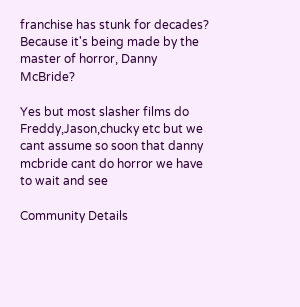franchise has stunk for decades? Because it's being made by the master of horror, Danny McBride?

Yes but most slasher films do Freddy,Jason,chucky etc but we cant assume so soon that danny mcbride cant do horror we have to wait and see

Community Details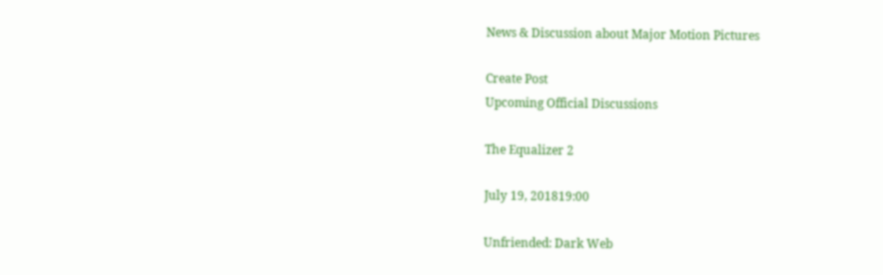News & Discussion about Major Motion Pictures

Create Post
Upcoming Official Discussions

The Equalizer 2

July 19, 201819:00

Unfriended: Dark Web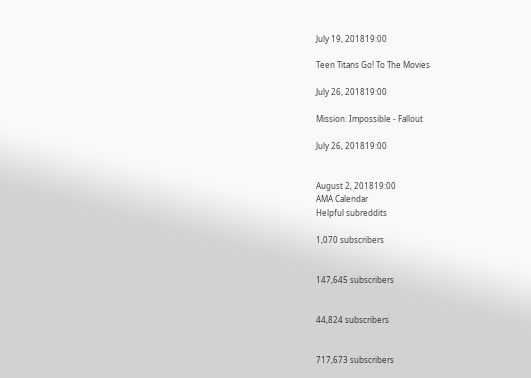July 19, 201819:00

Teen Titans Go! To The Movies

July 26, 201819:00

Mission: Impossible - Fallout

July 26, 201819:00


August 2, 201819:00
AMA Calendar
Helpful subreddits

1,070 subscribers


147,645 subscribers


44,824 subscribers


717,673 subscribers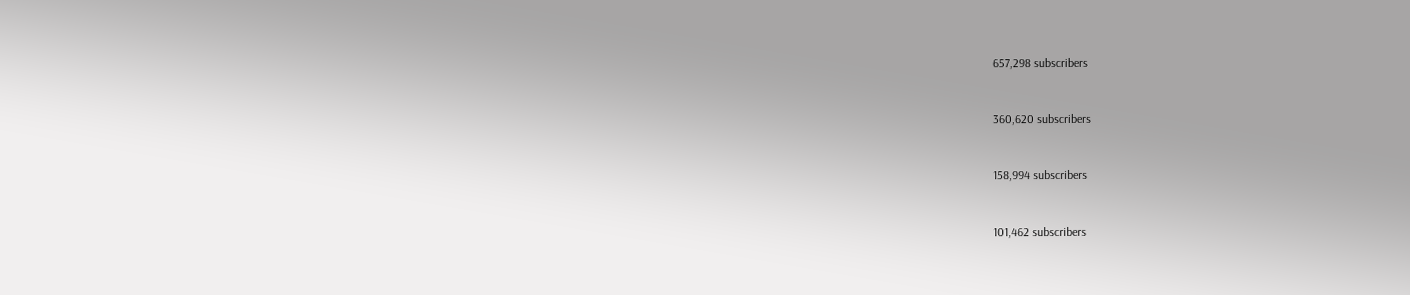657,298 subscribers


360,620 subscribers


158,994 subscribers


101,462 subscribers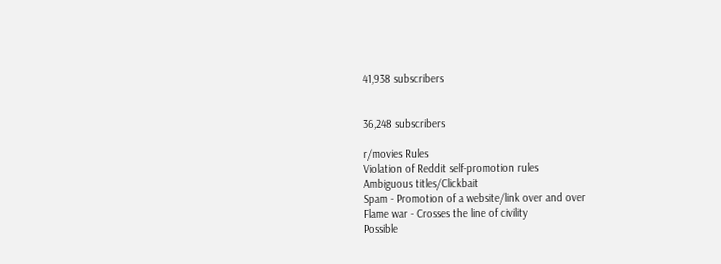41,938 subscribers


36,248 subscribers

r/movies Rules
Violation of Reddit self-promotion rules
Ambiguous titles/Clickbait
Spam - Promotion of a website/link over and over
Flame war - Crosses the line of civility
Possible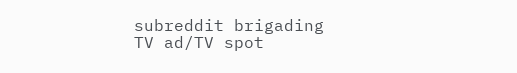subreddit brigading
TV ad/TV spot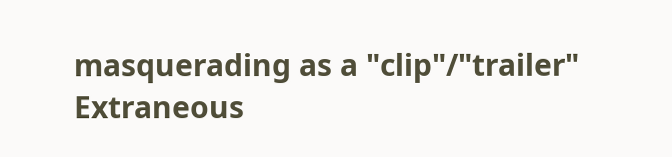masquerading as a "clip"/"trailer"
Extraneous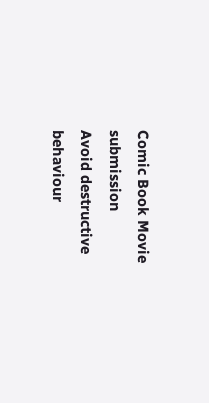Comic Book Movie submission
Avoid destructive behaviour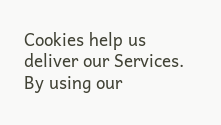Cookies help us deliver our Services. By using our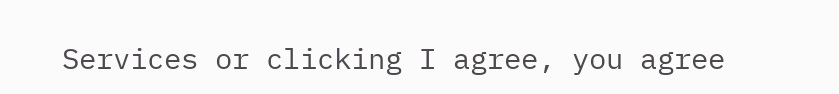Services or clicking I agree, you agree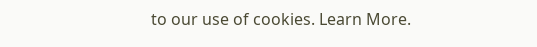to our use of cookies. Learn More.